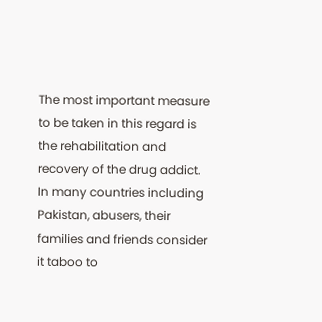The most important measure to be taken in this regard is the rehabilitation and recovery of the drug addict. In many countries including Pakistan, abusers, their families and friends consider it taboo to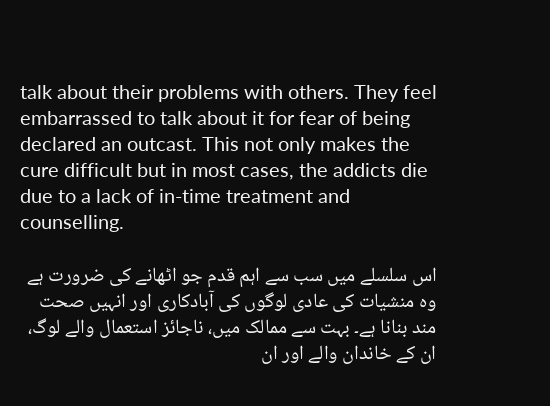talk about their problems with others. They feel embarrassed to talk about it for fear of being declared an outcast. This not only makes the cure difficult but in most cases, the addicts die due to a lack of in-time treatment and counselling.

اس سلسلے میں سب سے اہم قدم جو اٹھانے کی ضرورت ہے وہ منشیات کی عادی لوگوں کی آبادکاری اور انہیں صحت مند بنانا ہے۔ بہت سے ممالک میں، ناجائز استعمال والے لوگ، ان کے خاندان والے اور ان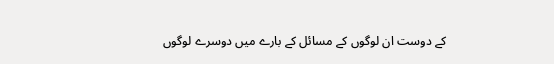کے دوست ان لوگوں کے مسائل کے بارے میں دوسرے لوگوں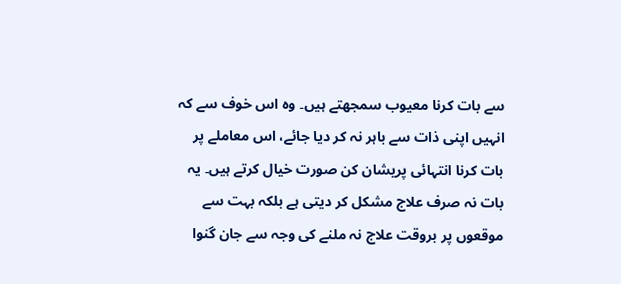سے بات کرنا معیوب سمجھتے ہیں۔ وہ اس خوف سے کہ انہیں اپنی ذات سے باہر نہ کر دیا جائے، اس معاملے پر بات کرنا انتہائی پریشان کن صورت خیال کرتے ہیں۔ یہ بات نہ صرف علاج مشکل کر دیتی ہے بلکہ بہت سے موقعوں پر بروقت علاج نہ ملنے کی وجہ سے جان گنوا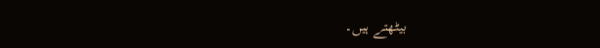بیٹھتے ہیں۔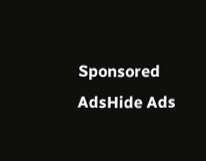Sponsored AdsHide Ads